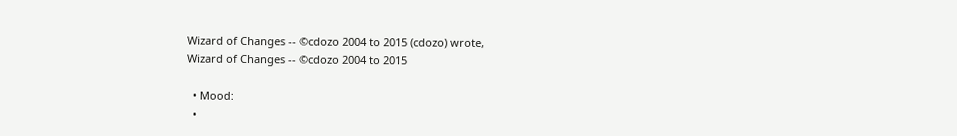Wizard of Changes -- ©cdozo 2004 to 2015 (cdozo) wrote,
Wizard of Changes -- ©cdozo 2004 to 2015

  • Mood:
  •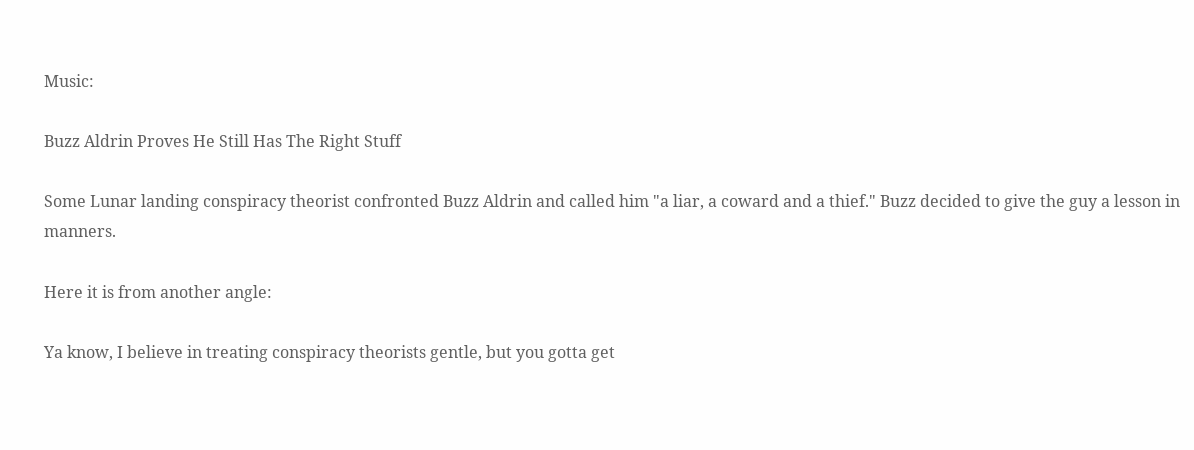Music:

Buzz Aldrin Proves He Still Has The Right Stuff

Some Lunar landing conspiracy theorist confronted Buzz Aldrin and called him "a liar, a coward and a thief." Buzz decided to give the guy a lesson in manners.

Here it is from another angle:

Ya know, I believe in treating conspiracy theorists gentle, but you gotta get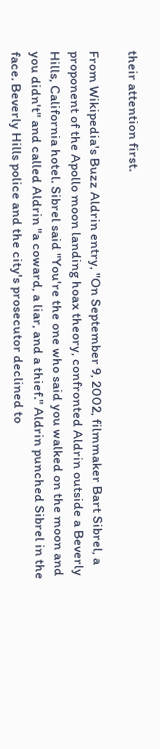their attention first.

From Wikipedia's Buzz Aldrin entry, "On September 9, 2002, filmmaker Bart Sibrel, a proponent of the Apollo moon landing hoax theory, confronted Aldrin outside a Beverly Hills, California hotel. Sibrel said "You're the one who said you walked on the moon and you didn't" and called Aldrin "a coward, a liar, and a thief." Aldrin punched Sibrel in the face. Beverly Hills police and the city's prosecutor declined to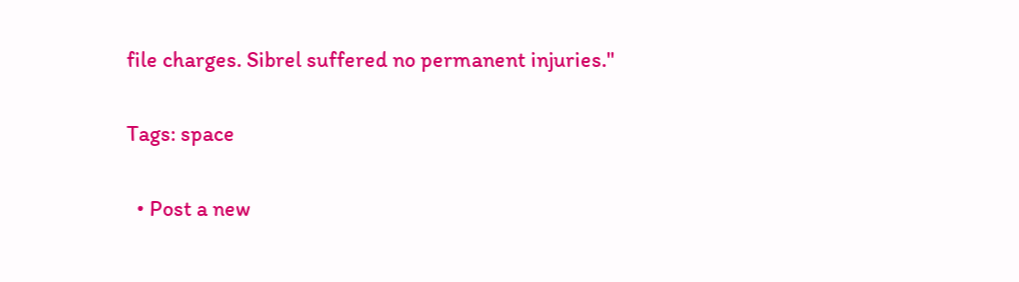file charges. Sibrel suffered no permanent injuries."

Tags: space

  • Post a new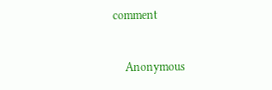comment


    Anonymous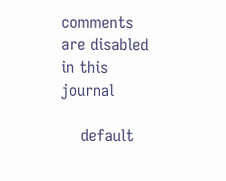comments are disabled in this journal

    default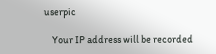userpic

    Your IP address will be recorded